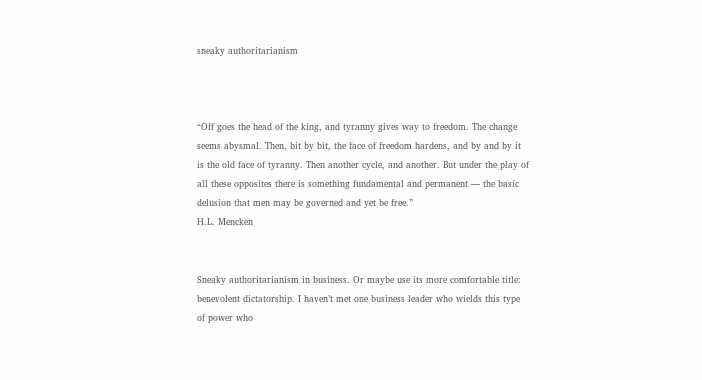sneaky authoritarianism



“Off goes the head of the king, and tyranny gives way to freedom. The change seems abysmal. Then, bit by bit, the face of freedom hardens, and by and by it is the old face of tyranny. Then another cycle, and another. But under the play of all these opposites there is something fundamental and permanent — the basic delusion that men may be governed and yet be free.”
H.L. Mencken


Sneaky authoritarianism in business. Or maybe use its more comfortable title: benevolent dictatorship. I haven’t met one business leader who wields this type of power who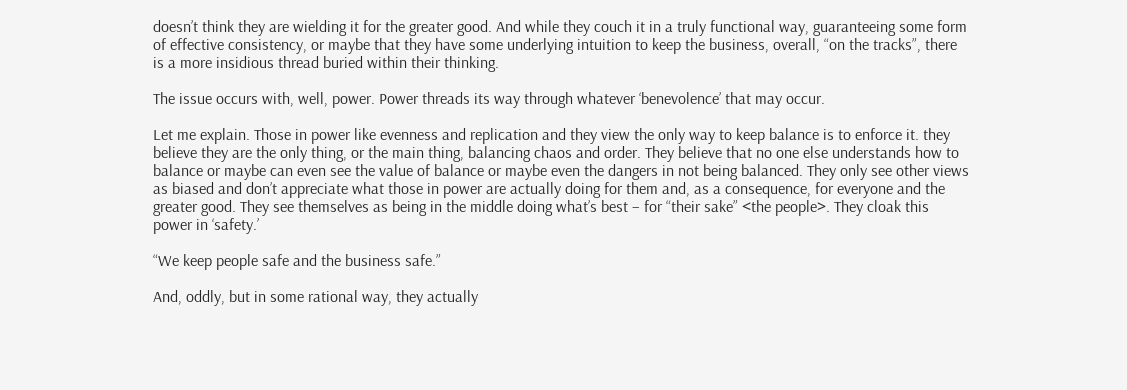doesn’t think they are wielding it for the greater good. And while they couch it in a truly functional way, guaranteeing some form of effective consistency, or maybe that they have some underlying intuition to keep the business, overall, “on the tracks”, there is a more insidious thread buried within their thinking.

The issue occurs with, well, power. Power threads its way through whatever ‘benevolence’ that may occur.

Let me explain. Those in power like evenness and replication and they view the only way to keep balance is to enforce it. they believe they are the only thing, or the main thing, balancing chaos and order. They believe that no one else understands how to balance or maybe can even see the value of balance or maybe even the dangers in not being balanced. They only see other views as biased and don’t appreciate what those in power are actually doing for them and, as a consequence, for everyone and the greater good. They see themselves as being in the middle doing what’s best – for “their sake” <the people>. They cloak this power in ‘safety.’

“We keep people safe and the business safe.”

And, oddly, but in some rational way, they actually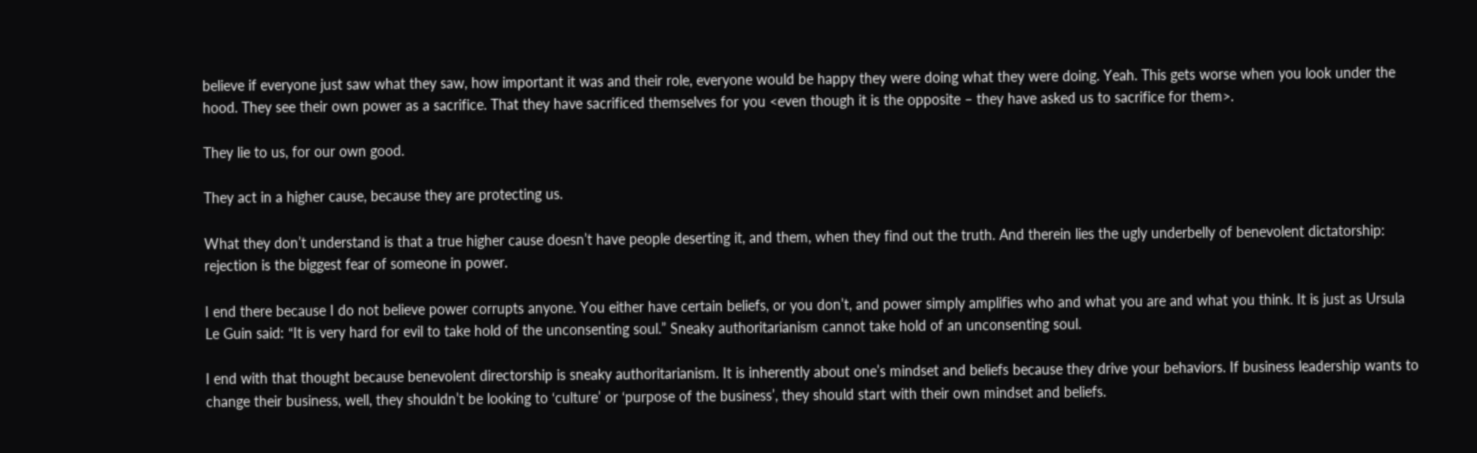believe if everyone just saw what they saw, how important it was and their role, everyone would be happy they were doing what they were doing. Yeah. This gets worse when you look under the hood. They see their own power as a sacrifice. That they have sacrificed themselves for you <even though it is the opposite – they have asked us to sacrifice for them>.

They lie to us, for our own good.

They act in a higher cause, because they are protecting us.

What they don’t understand is that a true higher cause doesn’t have people deserting it, and them, when they find out the truth. And therein lies the ugly underbelly of benevolent dictatorship: rejection is the biggest fear of someone in power.

I end there because I do not believe power corrupts anyone. You either have certain beliefs, or you don’t, and power simply amplifies who and what you are and what you think. It is just as Ursula Le Guin said: “It is very hard for evil to take hold of the unconsenting soul.” Sneaky authoritarianism cannot take hold of an unconsenting soul.

I end with that thought because benevolent directorship is sneaky authoritarianism. It is inherently about one’s mindset and beliefs because they drive your behaviors. If business leadership wants to change their business, well, they shouldn’t be looking to ‘culture’ or ‘purpose of the business’, they should start with their own mindset and beliefs.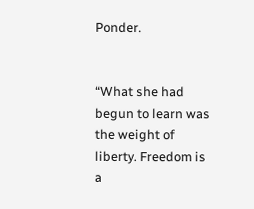Ponder.


“What she had begun to learn was the weight of liberty. Freedom is a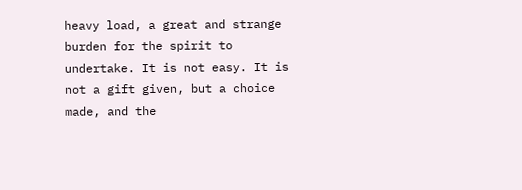heavy load, a great and strange burden for the spirit to undertake. It is not easy. It is not a gift given, but a choice made, and the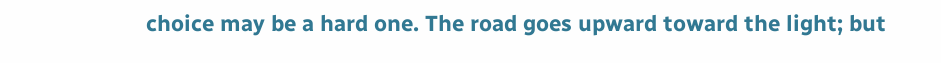choice may be a hard one. The road goes upward toward the light; but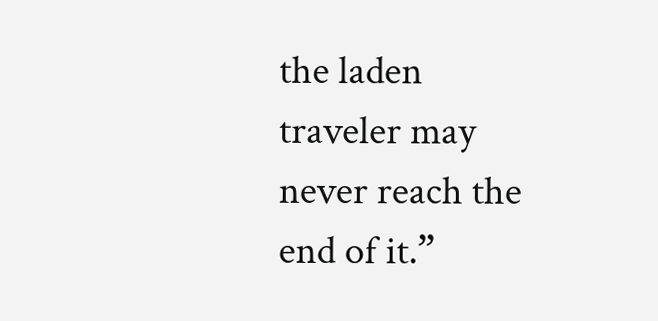the laden traveler may never reach the end of it.”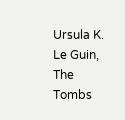Ursula K. Le Guin, The Tombs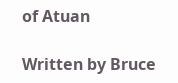of Atuan

Written by Bruce